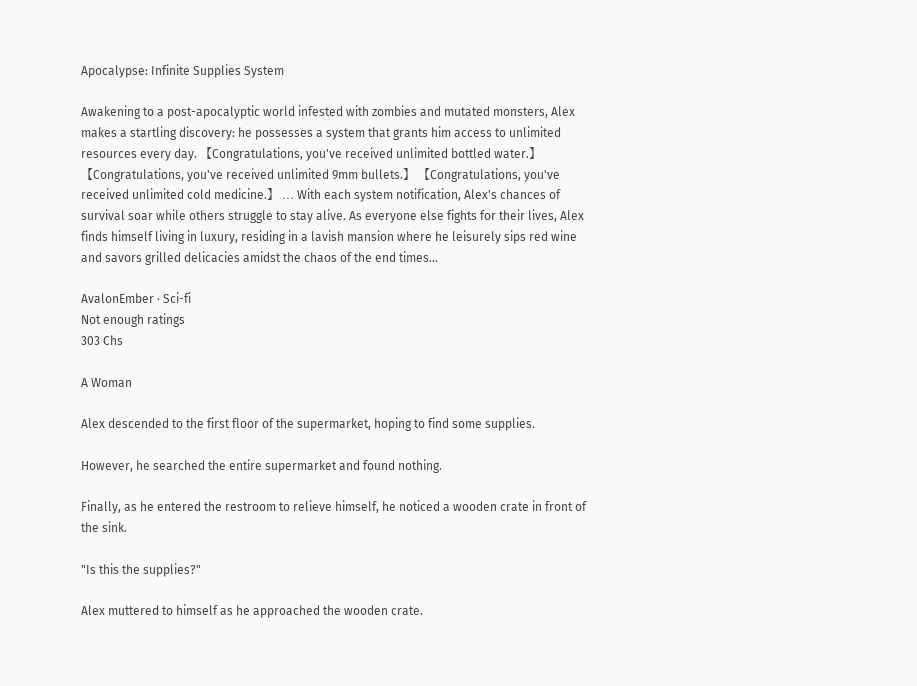Apocalypse: Infinite Supplies System

Awakening to a post-apocalyptic world infested with zombies and mutated monsters, Alex makes a startling discovery: he possesses a system that grants him access to unlimited resources every day. 【Congratulations, you've received unlimited bottled water.】 【Congratulations, you've received unlimited 9mm bullets.】 【Congratulations, you've received unlimited cold medicine.】 ... With each system notification, Alex's chances of survival soar while others struggle to stay alive. As everyone else fights for their lives, Alex finds himself living in luxury, residing in a lavish mansion where he leisurely sips red wine and savors grilled delicacies amidst the chaos of the end times...

AvalonEmber · Sci-fi
Not enough ratings
303 Chs

A Woman

Alex descended to the first floor of the supermarket, hoping to find some supplies.

However, he searched the entire supermarket and found nothing.

Finally, as he entered the restroom to relieve himself, he noticed a wooden crate in front of the sink.

"Is this the supplies?"

Alex muttered to himself as he approached the wooden crate.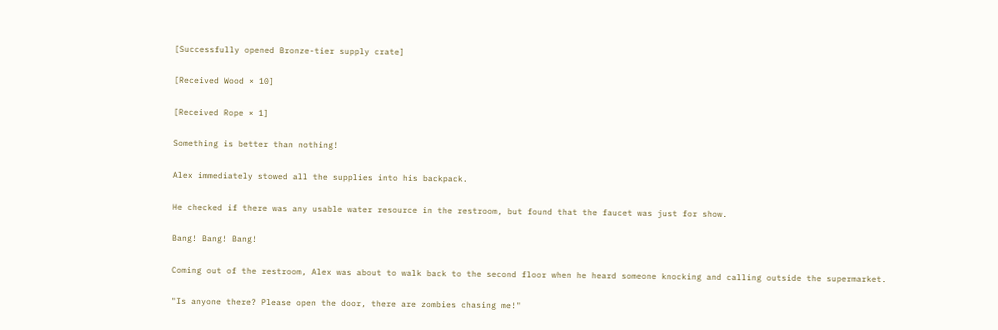[Successfully opened Bronze-tier supply crate]

[Received Wood × 10]

[Received Rope × 1]

Something is better than nothing!

Alex immediately stowed all the supplies into his backpack.

He checked if there was any usable water resource in the restroom, but found that the faucet was just for show.

Bang! Bang! Bang!

Coming out of the restroom, Alex was about to walk back to the second floor when he heard someone knocking and calling outside the supermarket.

"Is anyone there? Please open the door, there are zombies chasing me!"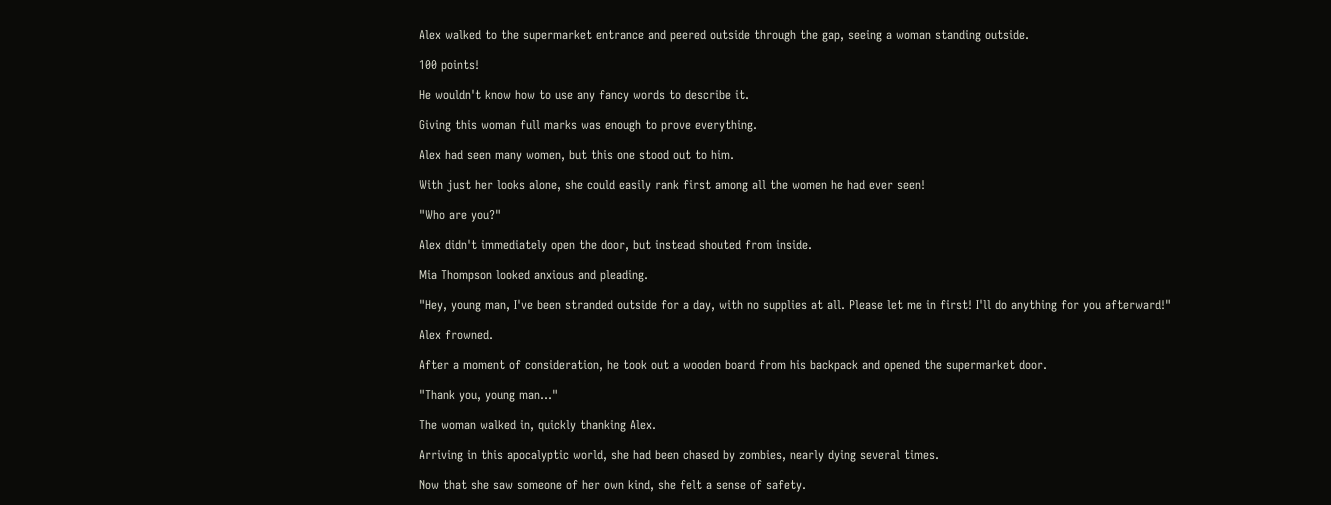Alex walked to the supermarket entrance and peered outside through the gap, seeing a woman standing outside.

100 points!

He wouldn't know how to use any fancy words to describe it.

Giving this woman full marks was enough to prove everything.

Alex had seen many women, but this one stood out to him.

With just her looks alone, she could easily rank first among all the women he had ever seen!

"Who are you?"

Alex didn't immediately open the door, but instead shouted from inside.

Mia Thompson looked anxious and pleading.

"Hey, young man, I've been stranded outside for a day, with no supplies at all. Please let me in first! I'll do anything for you afterward!"

Alex frowned.

After a moment of consideration, he took out a wooden board from his backpack and opened the supermarket door.

"Thank you, young man..."

The woman walked in, quickly thanking Alex.

Arriving in this apocalyptic world, she had been chased by zombies, nearly dying several times.

Now that she saw someone of her own kind, she felt a sense of safety.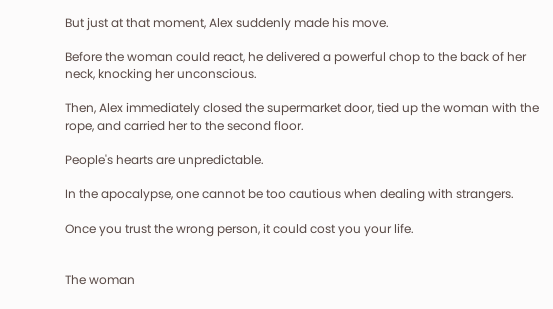But just at that moment, Alex suddenly made his move.

Before the woman could react, he delivered a powerful chop to the back of her neck, knocking her unconscious.

Then, Alex immediately closed the supermarket door, tied up the woman with the rope, and carried her to the second floor.

People's hearts are unpredictable.

In the apocalypse, one cannot be too cautious when dealing with strangers.

Once you trust the wrong person, it could cost you your life.


The woman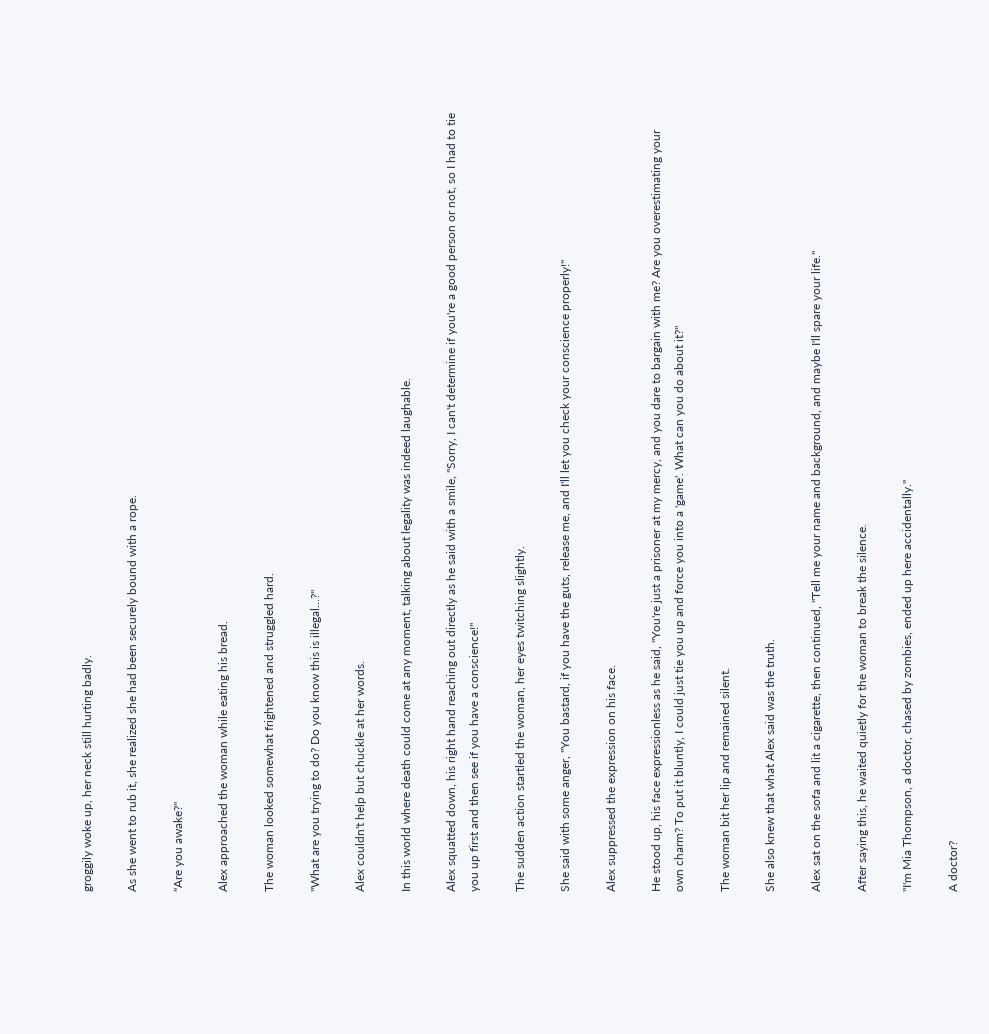groggily woke up, her neck still hurting badly.

As she went to rub it, she realized she had been securely bound with a rope.

"Are you awake?"

Alex approached the woman while eating his bread.

The woman looked somewhat frightened and struggled hard.

"What are you trying to do? Do you know this is illegal...?"

Alex couldn't help but chuckle at her words.

In this world where death could come at any moment, talking about legality was indeed laughable.

Alex squatted down, his right hand reaching out directly as he said with a smile, "Sorry, I can't determine if you're a good person or not, so I had to tie you up first and then see if you have a conscience!"

The sudden action startled the woman, her eyes twitching slightly.

She said with some anger, "You bastard, if you have the guts, release me, and I'll let you check your conscience properly!"

Alex suppressed the expression on his face.

He stood up, his face expressionless as he said, "You're just a prisoner at my mercy, and you dare to bargain with me? Are you overestimating your own charm? To put it bluntly, I could just tie you up and force you into a 'game'. What can you do about it?"

The woman bit her lip and remained silent.

She also knew that what Alex said was the truth.

Alex sat on the sofa and lit a cigarette, then continued, "Tell me your name and background, and maybe I'll spare your life."

After saying this, he waited quietly for the woman to break the silence.

"I'm Mia Thompson, a doctor, chased by zombies, ended up here accidentally."

A doctor?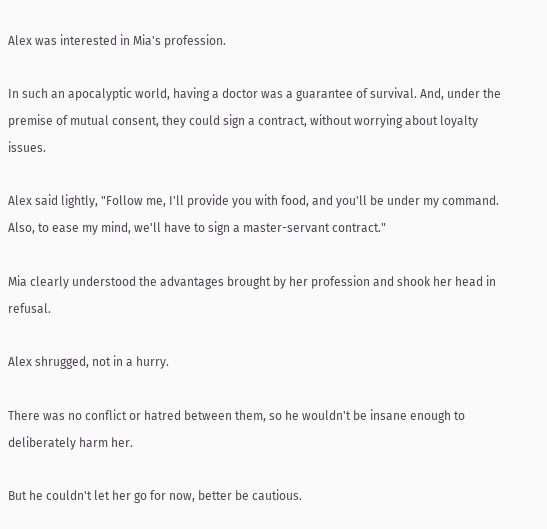Alex was interested in Mia's profession.

In such an apocalyptic world, having a doctor was a guarantee of survival. And, under the premise of mutual consent, they could sign a contract, without worrying about loyalty issues.

Alex said lightly, "Follow me, I'll provide you with food, and you'll be under my command. Also, to ease my mind, we'll have to sign a master-servant contract."

Mia clearly understood the advantages brought by her profession and shook her head in refusal.

Alex shrugged, not in a hurry.

There was no conflict or hatred between them, so he wouldn't be insane enough to deliberately harm her.

But he couldn't let her go for now, better be cautious.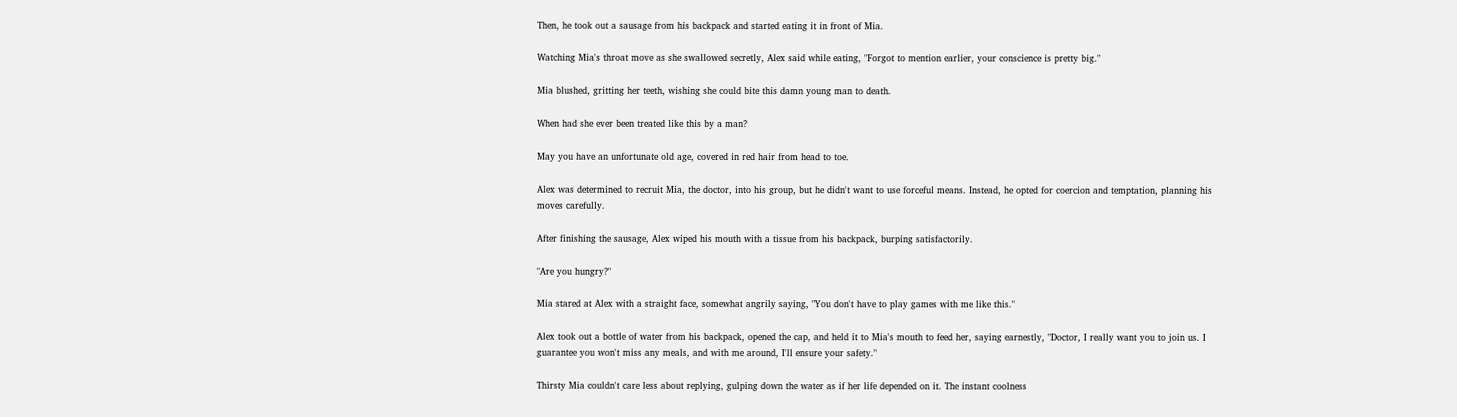Then, he took out a sausage from his backpack and started eating it in front of Mia.

Watching Mia's throat move as she swallowed secretly, Alex said while eating, "Forgot to mention earlier, your conscience is pretty big."

Mia blushed, gritting her teeth, wishing she could bite this damn young man to death.

When had she ever been treated like this by a man?

May you have an unfortunate old age, covered in red hair from head to toe.

Alex was determined to recruit Mia, the doctor, into his group, but he didn't want to use forceful means. Instead, he opted for coercion and temptation, planning his moves carefully.

After finishing the sausage, Alex wiped his mouth with a tissue from his backpack, burping satisfactorily.

"Are you hungry?"

Mia stared at Alex with a straight face, somewhat angrily saying, "You don't have to play games with me like this."

Alex took out a bottle of water from his backpack, opened the cap, and held it to Mia's mouth to feed her, saying earnestly, "Doctor, I really want you to join us. I guarantee you won't miss any meals, and with me around, I'll ensure your safety."

Thirsty Mia couldn't care less about replying, gulping down the water as if her life depended on it. The instant coolness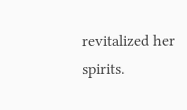revitalized her spirits.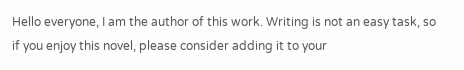Hello everyone, I am the author of this work. Writing is not an easy task, so if you enjoy this novel, please consider adding it to your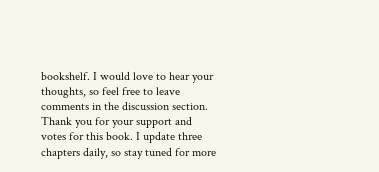bookshelf. I would love to hear your thoughts, so feel free to leave comments in the discussion section. Thank you for your support and votes for this book. I update three chapters daily, so stay tuned for more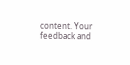content. Your feedback and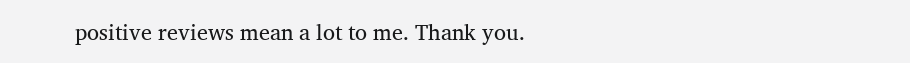positive reviews mean a lot to me. Thank you.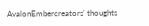AvalonEmbercreators' thoughts